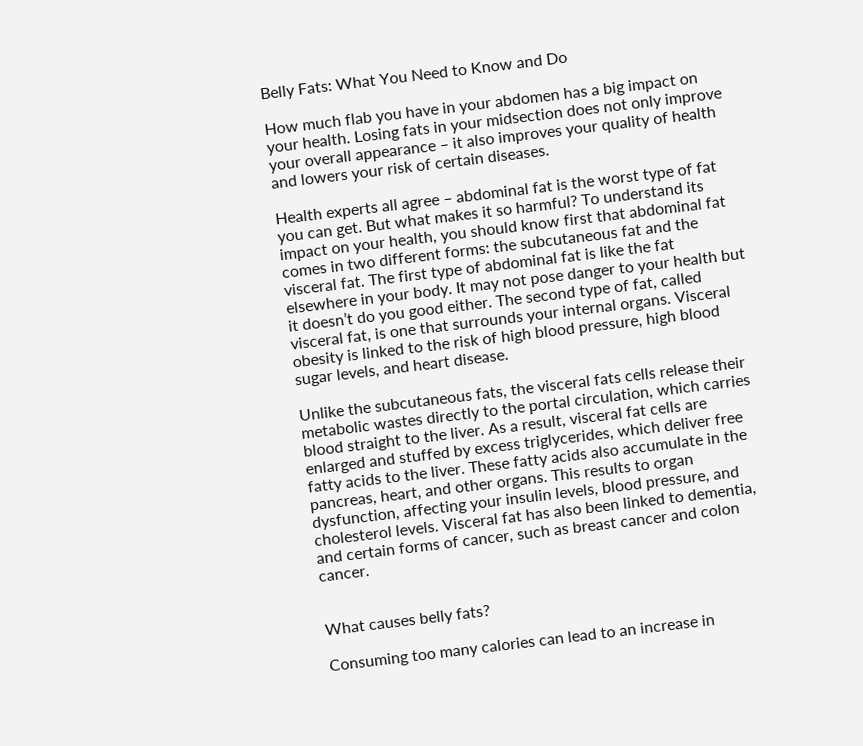Belly Fats: What You Need to Know and Do

How much flab you have in your abdomen has a big impact on your health. Losing fats in your midsection does not only improve your overall appearance – it also improves your quality of health and lowers your risk of certain diseases.

Health experts all agree – abdominal fat is the worst type of fat you can get. But what makes it so harmful? To understand its impact on your health, you should know first that abdominal fat comes in two different forms: the subcutaneous fat and the visceral fat. The first type of abdominal fat is like the fat elsewhere in your body. It may not pose danger to your health but it doesn’t do you good either. The second type of fat, called visceral fat, is one that surrounds your internal organs. Visceral obesity is linked to the risk of high blood pressure, high blood sugar levels, and heart disease.

Unlike the subcutaneous fats, the visceral fats cells release their metabolic wastes directly to the portal circulation, which carries blood straight to the liver. As a result, visceral fat cells are enlarged and stuffed by excess triglycerides, which deliver free fatty acids to the liver. These fatty acids also accumulate in the pancreas, heart, and other organs. This results to organ dysfunction, affecting your insulin levels, blood pressure, and cholesterol levels. Visceral fat has also been linked to dementia, and certain forms of cancer, such as breast cancer and colon cancer.


What causes belly fats?

Consuming too many calories can lead to an increase in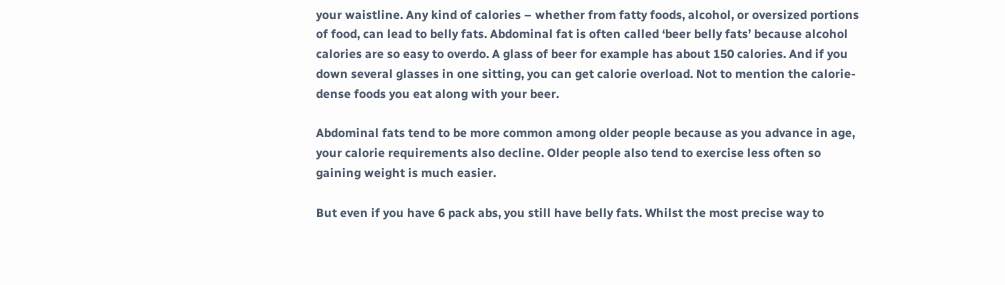your waistline. Any kind of calories – whether from fatty foods, alcohol, or oversized portions of food, can lead to belly fats. Abdominal fat is often called ‘beer belly fats’ because alcohol calories are so easy to overdo. A glass of beer for example has about 150 calories. And if you down several glasses in one sitting, you can get calorie overload. Not to mention the calorie-dense foods you eat along with your beer.

Abdominal fats tend to be more common among older people because as you advance in age, your calorie requirements also decline. Older people also tend to exercise less often so gaining weight is much easier.

But even if you have 6 pack abs, you still have belly fats. Whilst the most precise way to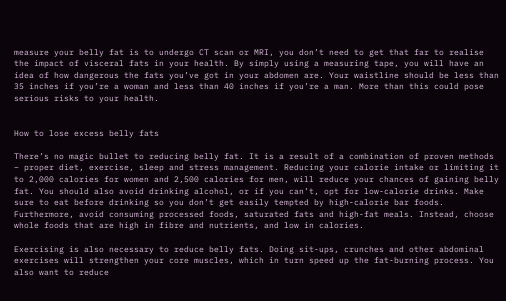measure your belly fat is to undergo CT scan or MRI, you don’t need to get that far to realise the impact of visceral fats in your health. By simply using a measuring tape, you will have an idea of how dangerous the fats you’ve got in your abdomen are. Your waistline should be less than 35 inches if you’re a woman and less than 40 inches if you’re a man. More than this could pose serious risks to your health.


How to lose excess belly fats

There’s no magic bullet to reducing belly fat. It is a result of a combination of proven methods – proper diet, exercise, sleep and stress management. Reducing your calorie intake or limiting it to 2,000 calories for women and 2,500 calories for men, will reduce your chances of gaining belly fat. You should also avoid drinking alcohol, or if you can’t, opt for low-calorie drinks. Make sure to eat before drinking so you don’t get easily tempted by high-calorie bar foods. Furthermore, avoid consuming processed foods, saturated fats and high-fat meals. Instead, choose whole foods that are high in fibre and nutrients, and low in calories.

Exercising is also necessary to reduce belly fats. Doing sit-ups, crunches and other abdominal exercises will strengthen your core muscles, which in turn speed up the fat-burning process. You also want to reduce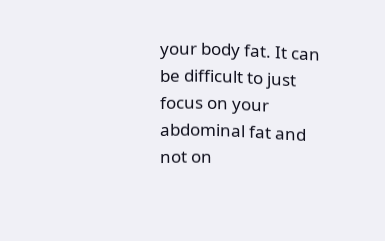your body fat. It can be difficult to just focus on your abdominal fat and not on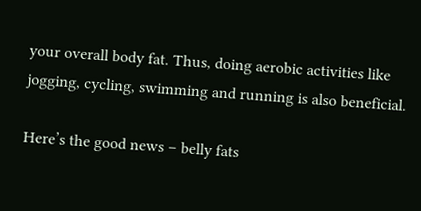your overall body fat. Thus, doing aerobic activities like jogging, cycling, swimming and running is also beneficial.

Here’s the good news – belly fats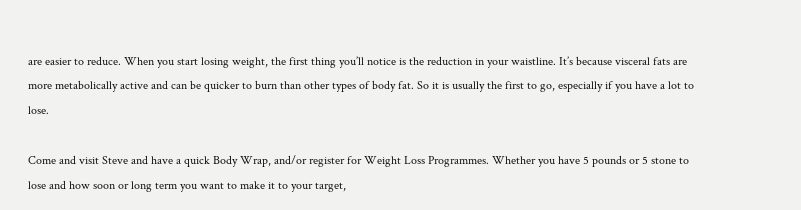are easier to reduce. When you start losing weight, the first thing you’ll notice is the reduction in your waistline. It’s because visceral fats are more metabolically active and can be quicker to burn than other types of body fat. So it is usually the first to go, especially if you have a lot to lose.

Come and visit Steve and have a quick Body Wrap, and/or register for Weight Loss Programmes. Whether you have 5 pounds or 5 stone to lose and how soon or long term you want to make it to your target,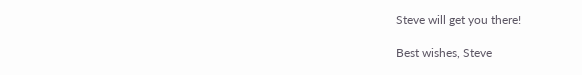Steve will get you there!

Best wishes, Steve